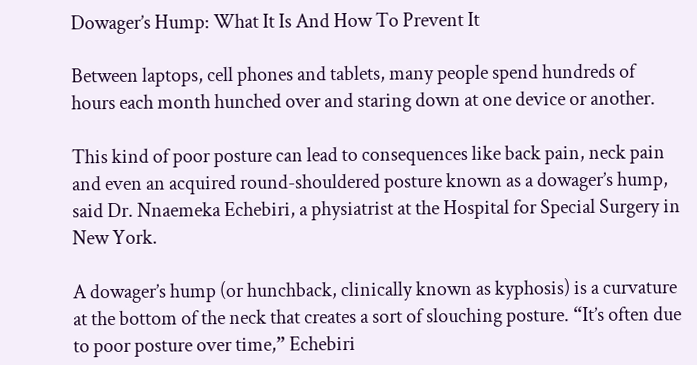Dowager’s Hump: What It Is And How To Prevent It

Between laptops, cell phones and tablets, many people spend hundreds of hours each month hunched over and staring down at one device or another.

This kind of poor posture can lead to consequences like back pain, neck pain and even an acquired round-shouldered posture known as a dowager’s hump, said Dr. Nnaemeka Echebiri, a physiatrist at the Hospital for Special Surgery in New York.

A dowager’s hump (or hunchback, clinically known as kyphosis) is a curvature at the bottom of the neck that creates a sort of slouching posture. “It’s often due to poor posture over time,” Echebiri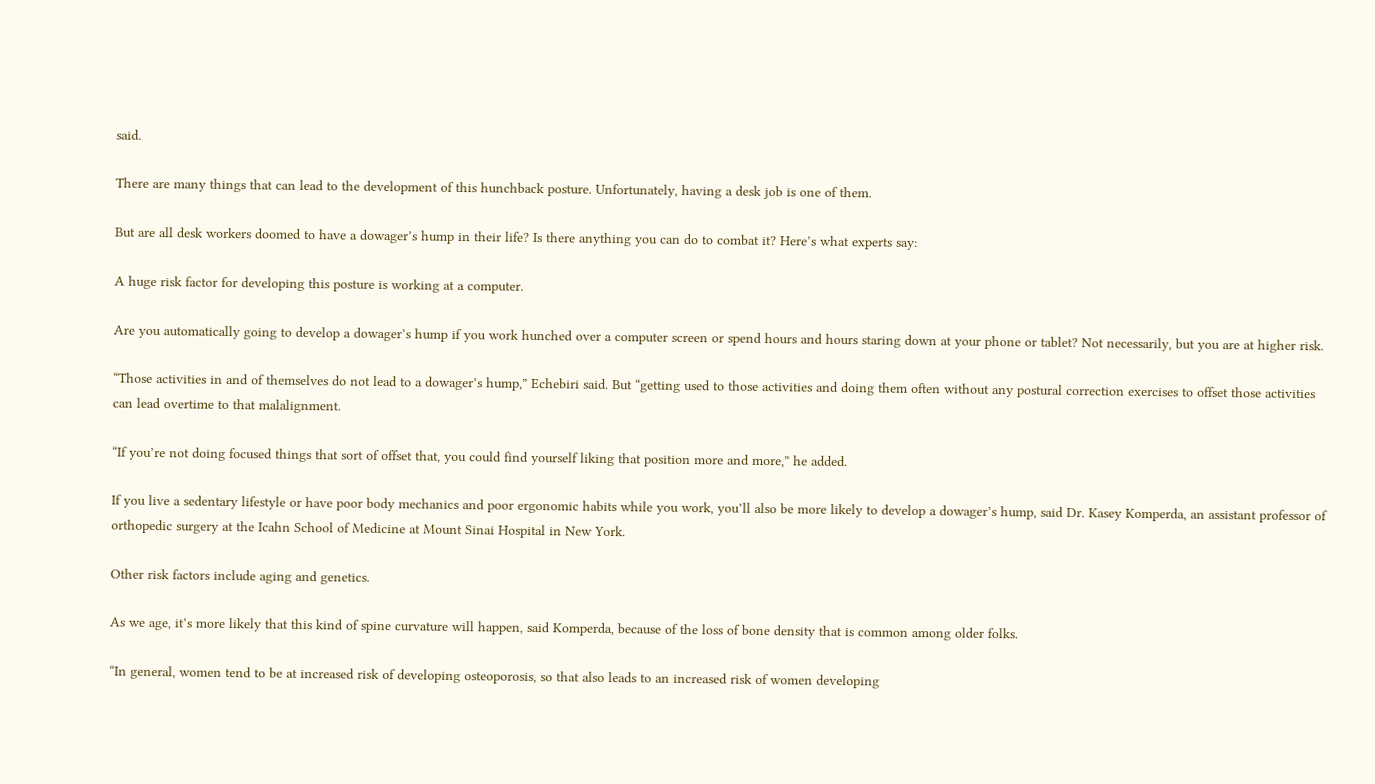said.

There are many things that can lead to the development of this hunchback posture. Unfortunately, having a desk job is one of them.

But are all desk workers doomed to have a dowager’s hump in their life? Is there anything you can do to combat it? Here’s what experts say:

A huge risk factor for developing this posture is working at a computer.

Are you automatically going to develop a dowager’s hump if you work hunched over a computer screen or spend hours and hours staring down at your phone or tablet? Not necessarily, but you are at higher risk.

“Those activities in and of themselves do not lead to a dowager’s hump,” Echebiri said. But “getting used to those activities and doing them often without any postural correction exercises to offset those activities can lead overtime to that malalignment.

“If you’re not doing focused things that sort of offset that, you could find yourself liking that position more and more,” he added.

If you live a sedentary lifestyle or have poor body mechanics and poor ergonomic habits while you work, you’ll also be more likely to develop a dowager’s hump, said Dr. Kasey Komperda, an assistant professor of orthopedic surgery at the Icahn School of Medicine at Mount Sinai Hospital in New York.

Other risk factors include aging and genetics.

As we age, it’s more likely that this kind of spine curvature will happen, said Komperda, because of the loss of bone density that is common among older folks.

“In general, women tend to be at increased risk of developing osteoporosis, so that also leads to an increased risk of women developing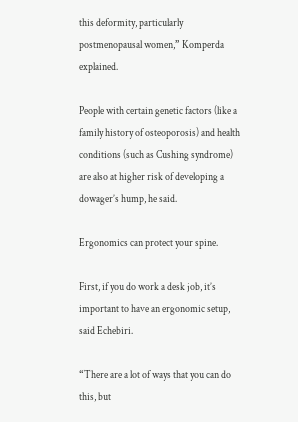this deformity, particularly postmenopausal women,” Komperda explained.

People with certain genetic factors (like a family history of osteoporosis) and health conditions (such as Cushing syndrome) are also at higher risk of developing a dowager’s hump, he said.

Ergonomics can protect your spine.

First, if you do work a desk job, it’s important to have an ergonomic setup, said Echebiri.

“There are a lot of ways that you can do this, but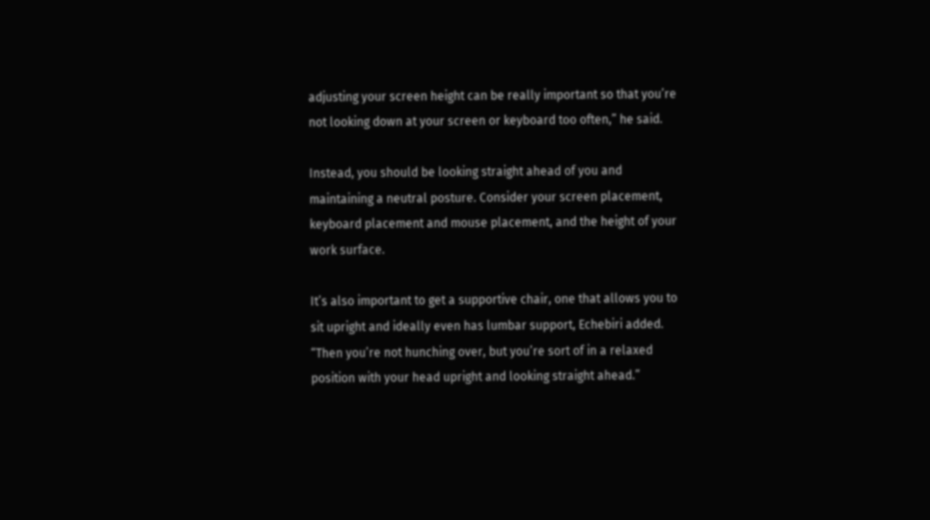adjusting your screen height can be really important so that you’re not looking down at your screen or keyboard too often,” he said.

Instead, you should be looking straight ahead of you and maintaining a neutral posture. Consider your screen placement, keyboard placement and mouse placement, and the height of your work surface.

It’s also important to get a supportive chair, one that allows you to sit upright and ideally even has lumbar support, Echebiri added. “Then you’re not hunching over, but you’re sort of in a relaxed position with your head upright and looking straight ahead.”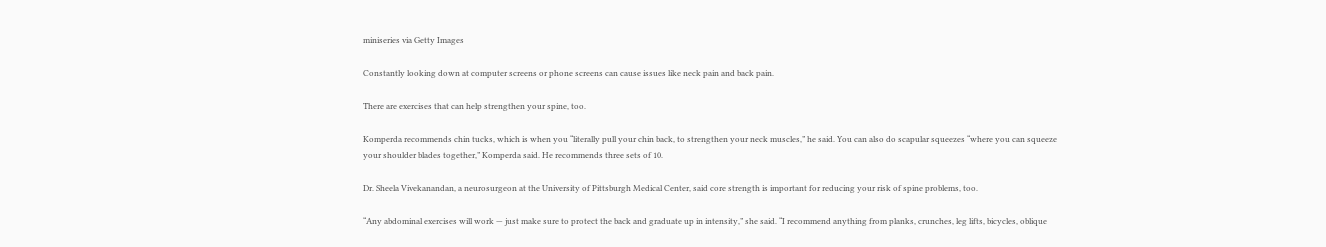miniseries via Getty Images

Constantly looking down at computer screens or phone screens can cause issues like neck pain and back pain.

There are exercises that can help strengthen your spine, too.

Komperda recommends chin tucks, which is when you “literally pull your chin back, to strengthen your neck muscles,” he said. You can also do scapular squeezes “where you can squeeze your shoulder blades together,” Komperda said. He recommends three sets of 10.

Dr. Sheela Vivekanandan, a neurosurgeon at the University of Pittsburgh Medical Center, said core strength is important for reducing your risk of spine problems, too.

“Any abdominal exercises will work — just make sure to protect the back and graduate up in intensity,” she said. “I recommend anything from planks, crunches, leg lifts, bicycles, oblique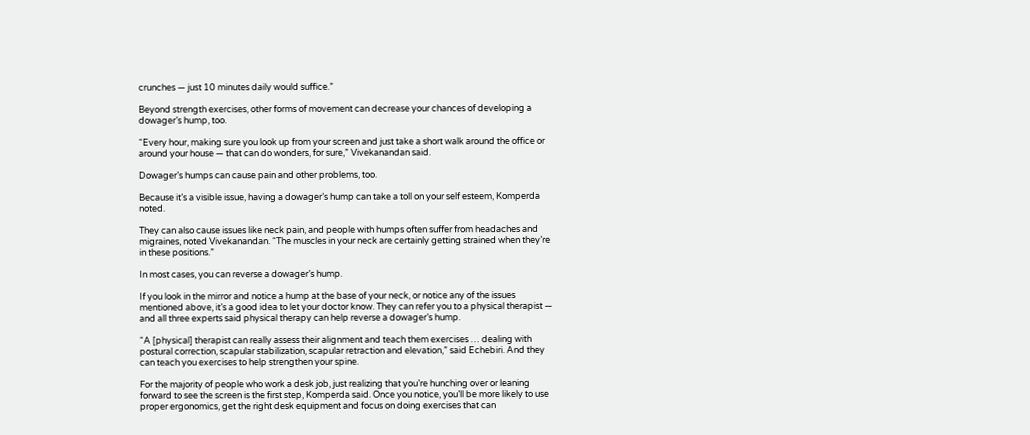crunches — just 10 minutes daily would suffice.”

Beyond strength exercises, other forms of movement can decrease your chances of developing a dowager’s hump, too.

“Every hour, making sure you look up from your screen and just take a short walk around the office or around your house — that can do wonders, for sure,” Vivekanandan said.

Dowager’s humps can cause pain and other problems, too.

Because it’s a visible issue, having a dowager’s hump can take a toll on your self esteem, Komperda noted.

They can also cause issues like neck pain, and people with humps often suffer from headaches and migraines, noted Vivekanandan. “The muscles in your neck are certainly getting strained when they’re in these positions.”

In most cases, you can reverse a dowager’s hump.

If you look in the mirror and notice a hump at the base of your neck, or notice any of the issues mentioned above, it’s a good idea to let your doctor know. They can refer you to a physical therapist — and all three experts said physical therapy can help reverse a dowager’s hump.

“A [physical] therapist can really assess their alignment and teach them exercises … dealing with postural correction, scapular stabilization, scapular retraction and elevation,” said Echebiri. And they can teach you exercises to help strengthen your spine.

For the majority of people who work a desk job, just realizing that you’re hunching over or leaning forward to see the screen is the first step, Komperda said. Once you notice, you’ll be more likely to use proper ergonomics, get the right desk equipment and focus on doing exercises that can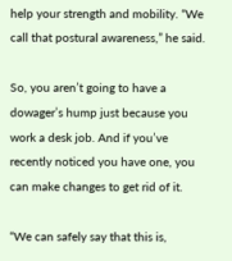help your strength and mobility. “We call that postural awareness,” he said.

So, you aren’t going to have a dowager’s hump just because you work a desk job. And if you’ve recently noticed you have one, you can make changes to get rid of it.

“We can safely say that this is,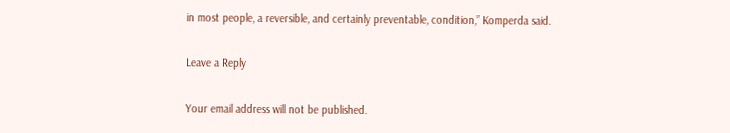in most people, a reversible, and certainly preventable, condition,” Komperda said.

Leave a Reply

Your email address will not be published.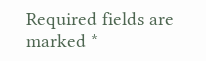Required fields are marked *